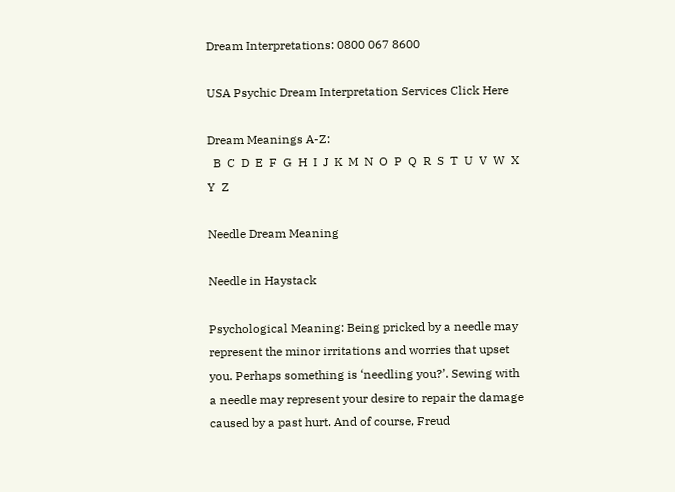Dream Interpretations: 0800 067 8600

USA Psychic Dream Interpretation Services Click Here

Dream Meanings A-Z:
  B  C  D  E  F  G  H  I  J  K  M  N  O  P  Q  R  S  T  U  V  W  X  Y  Z

Needle Dream Meaning

Needle in Haystack

Psychological Meaning: Being pricked by a needle may represent the minor irritations and worries that upset you. Perhaps something is ‘needling you?’. Sewing with a needle may represent your desire to repair the damage caused by a past hurt. And of course, Freud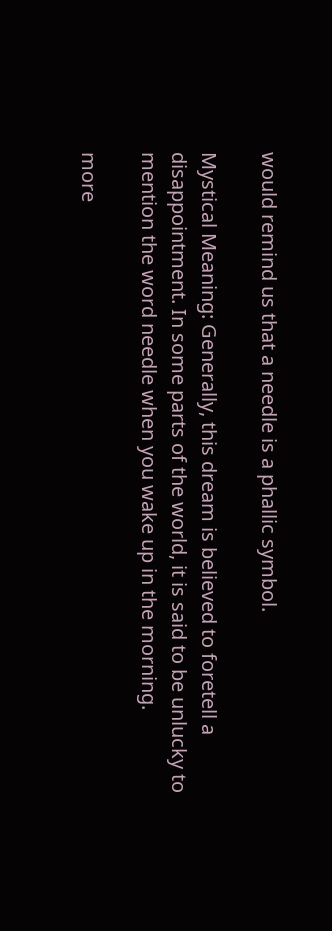would remind us that a needle is a phallic symbol.

Mystical Meaning: Generally, this dream is believed to foretell a disappointment. In some parts of the world, it is said to be unlucky to mention the word needle when you wake up in the morning.

more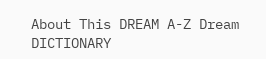About This DREAM A-Z Dream DICTIONARY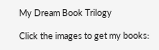My Dream Book Trilogy

Click the images to get my books: